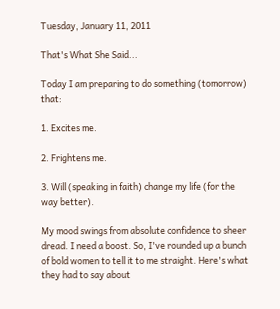Tuesday, January 11, 2011

That's What She Said...

Today I am preparing to do something (tomorrow) that:

1. Excites me.

2. Frightens me.

3. Will (speaking in faith) change my life (for the
way better).

My mood swings from absolute confidence to sheer dread. I need a boost. So, I've rounded up a bunch of bold women to tell it to me straight. Here's what they had to say about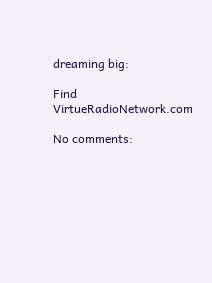dreaming big:

Find VirtueRadioNetwork.com

No comments: